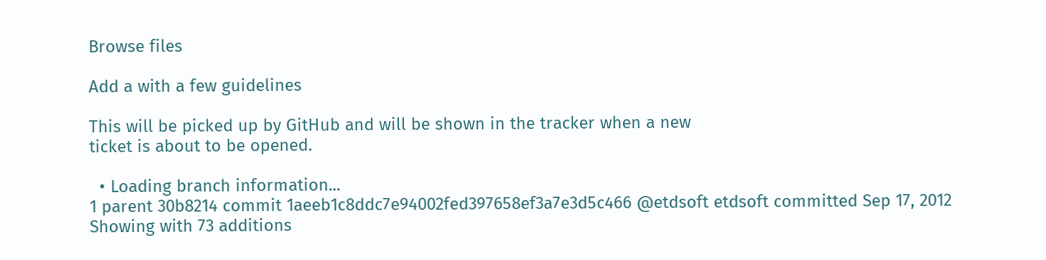Browse files

Add a with a few guidelines

This will be picked up by GitHub and will be shown in the tracker when a new
ticket is about to be opened.

  • Loading branch information...
1 parent 30b8214 commit 1aeeb1c8ddc7e94002fed397658ef3a7e3d5c466 @etdsoft etdsoft committed Sep 17, 2012
Showing with 73 additions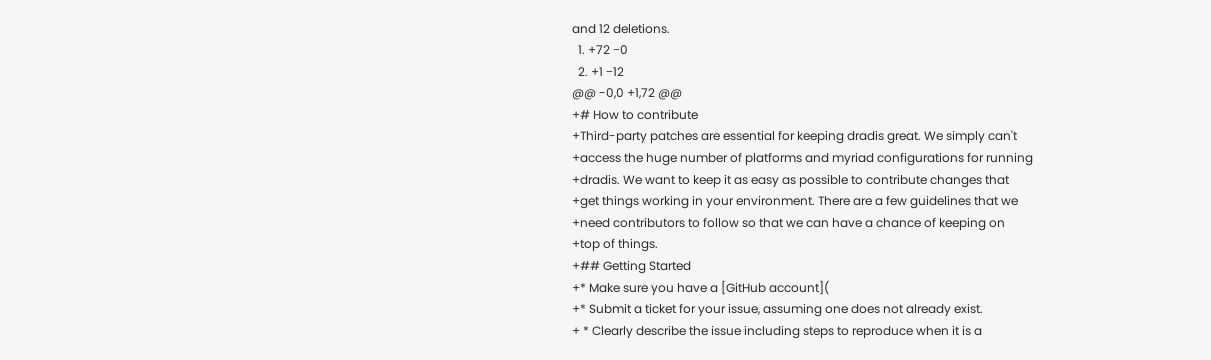and 12 deletions.
  1. +72 −0
  2. +1 −12
@@ -0,0 +1,72 @@
+# How to contribute
+Third-party patches are essential for keeping dradis great. We simply can't
+access the huge number of platforms and myriad configurations for running
+dradis. We want to keep it as easy as possible to contribute changes that
+get things working in your environment. There are a few guidelines that we
+need contributors to follow so that we can have a chance of keeping on
+top of things.
+## Getting Started
+* Make sure you have a [GitHub account](
+* Submit a ticket for your issue, assuming one does not already exist.
+ * Clearly describe the issue including steps to reproduce when it is a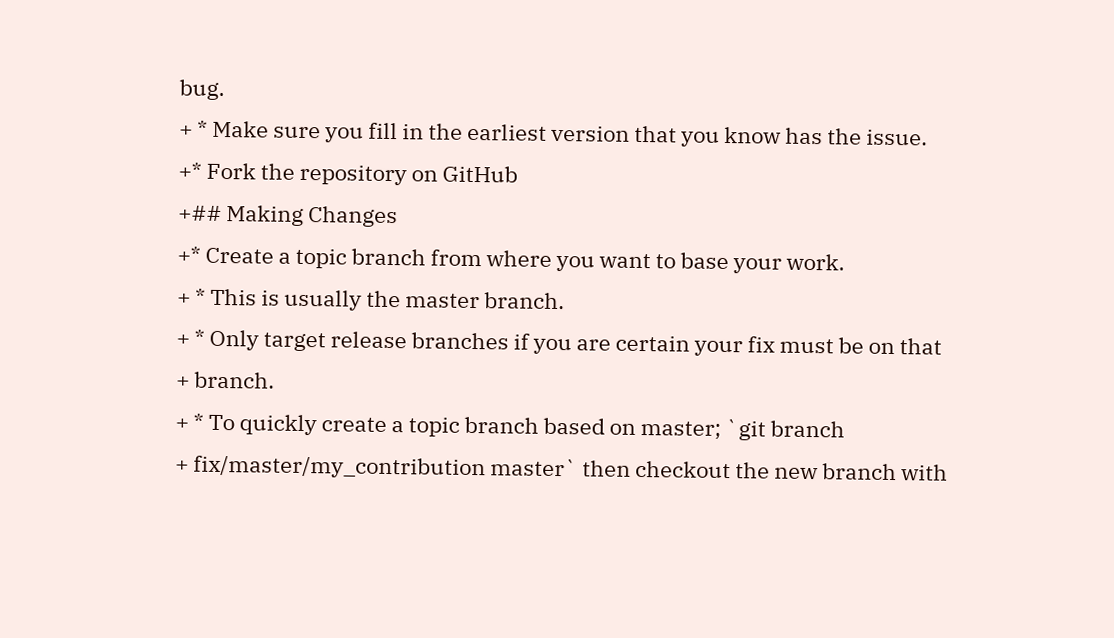bug.
+ * Make sure you fill in the earliest version that you know has the issue.
+* Fork the repository on GitHub
+## Making Changes
+* Create a topic branch from where you want to base your work.
+ * This is usually the master branch.
+ * Only target release branches if you are certain your fix must be on that
+ branch.
+ * To quickly create a topic branch based on master; `git branch
+ fix/master/my_contribution master` then checkout the new branch with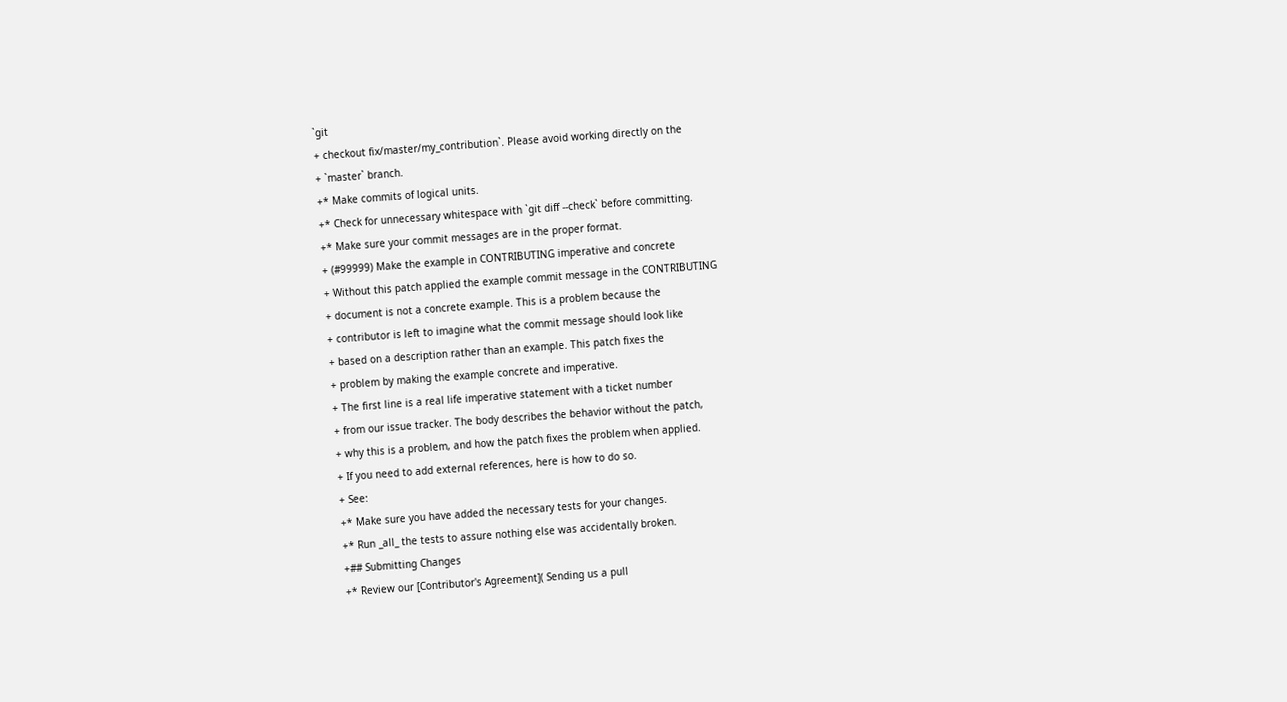`git
+ checkout fix/master/my_contribution`. Please avoid working directly on the
+ `master` branch.
+* Make commits of logical units.
+* Check for unnecessary whitespace with `git diff --check` before committing.
+* Make sure your commit messages are in the proper format.
+ (#99999) Make the example in CONTRIBUTING imperative and concrete
+ Without this patch applied the example commit message in the CONTRIBUTING
+ document is not a concrete example. This is a problem because the
+ contributor is left to imagine what the commit message should look like
+ based on a description rather than an example. This patch fixes the
+ problem by making the example concrete and imperative.
+ The first line is a real life imperative statement with a ticket number
+ from our issue tracker. The body describes the behavior without the patch,
+ why this is a problem, and how the patch fixes the problem when applied.
+ If you need to add external references, here is how to do so.
+ See:
+* Make sure you have added the necessary tests for your changes.
+* Run _all_ the tests to assure nothing else was accidentally broken.
+## Submitting Changes
+* Review our [Contributor's Agreement]( Sending us a pull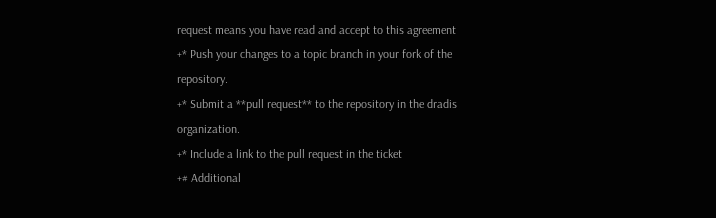request means you have read and accept to this agreement
+* Push your changes to a topic branch in your fork of the repository.
+* Submit a **pull request** to the repository in the dradis organization.
+* Include a link to the pull request in the ticket
+# Additional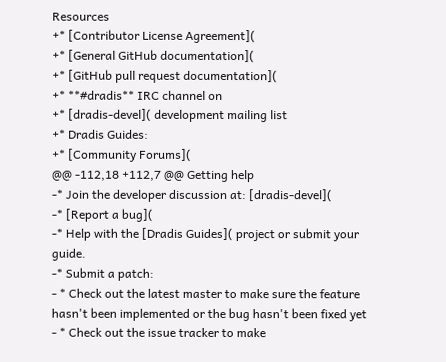Resources
+* [Contributor License Agreement](
+* [General GitHub documentation](
+* [GitHub pull request documentation](
+* **#dradis** IRC channel on
+* [dradis-devel]( development mailing list
+* Dradis Guides:
+* [Community Forums](
@@ -112,18 +112,7 @@ Getting help
-* Join the developer discussion at: [dradis-devel](
-* [Report a bug](
-* Help with the [Dradis Guides]( project or submit your guide.
-* Submit a patch:
- * Check out the latest master to make sure the feature hasn't been implemented or the bug hasn't been fixed yet
- * Check out the issue tracker to make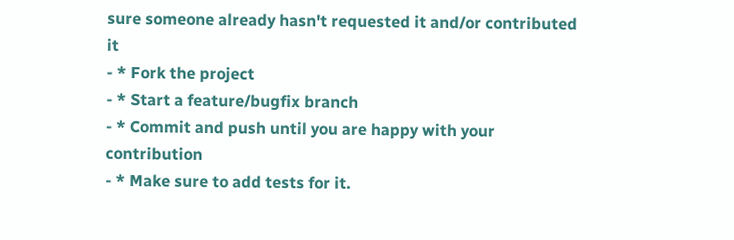sure someone already hasn't requested it and/or contributed it
- * Fork the project
- * Start a feature/bugfix branch
- * Commit and push until you are happy with your contribution
- * Make sure to add tests for it.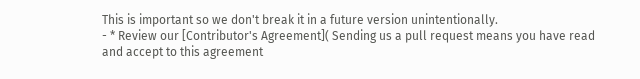This is important so we don't break it in a future version unintentionally.
- * Review our [Contributor's Agreement]( Sending us a pull request means you have read and accept to this agreement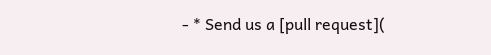- * Send us a [pull request](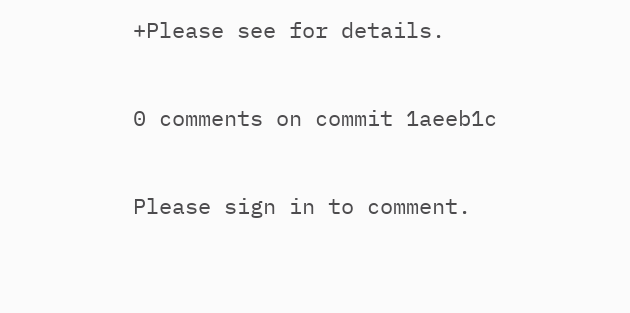+Please see for details.

0 comments on commit 1aeeb1c

Please sign in to comment.